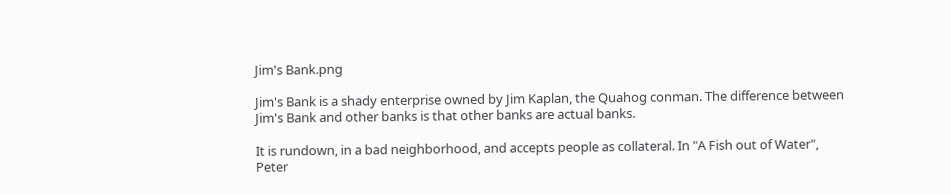Jim's Bank.png

Jim's Bank is a shady enterprise owned by Jim Kaplan, the Quahog conman. The difference between Jim's Bank and other banks is that other banks are actual banks.

It is rundown, in a bad neighborhood, and accepts people as collateral. In "A Fish out of Water", Peter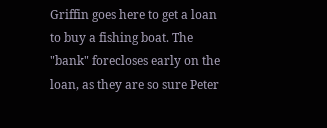Griffin goes here to get a loan to buy a fishing boat. The "bank" forecloses early on the loan, as they are so sure Peter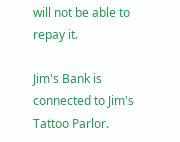will not be able to repay it.

Jim's Bank is connected to Jim's Tattoo Parlor.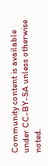Community content is available under CC-BY-SA unless otherwise noted.